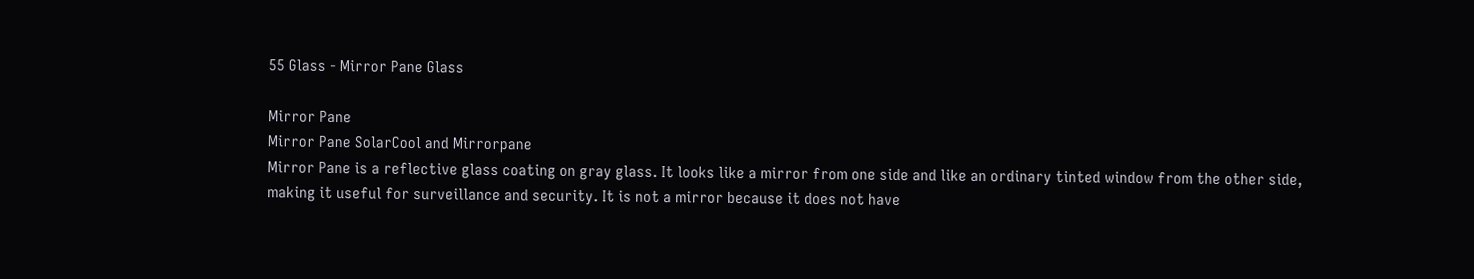55 Glass - Mirror Pane Glass

Mirror Pane
Mirror Pane SolarCool and Mirrorpane
Mirror Pane is a reflective glass coating on gray glass. It looks like a mirror from one side and like an ordinary tinted window from the other side, making it useful for surveillance and security. It is not a mirror because it does not have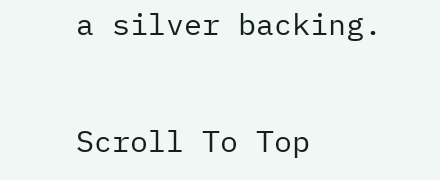a silver backing.


Scroll To Top